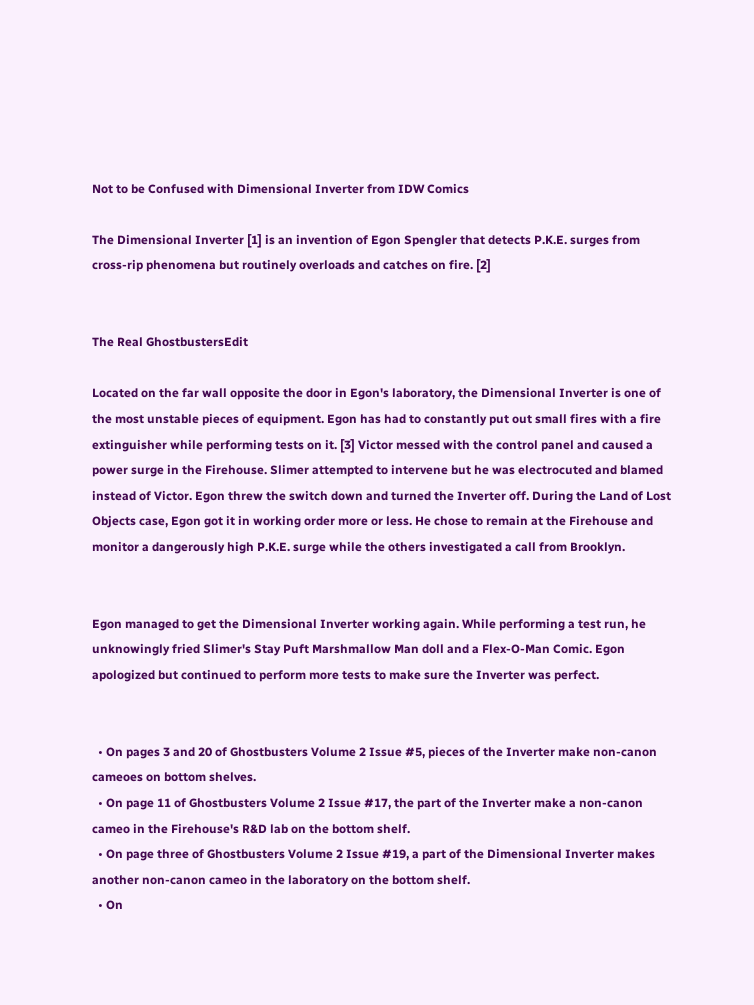Not to be Confused with Dimensional Inverter from IDW Comics

The Dimensional Inverter [1] is an invention of Egon Spengler that detects P.K.E. surges from cross-rip phenomena but routinely overloads and catches on fire. [2]


The Real GhostbustersEdit

Located on the far wall opposite the door in Egon's laboratory, the Dimensional Inverter is one of the most unstable pieces of equipment. Egon has had to constantly put out small fires with a fire extinguisher while performing tests on it. [3] Victor messed with the control panel and caused a power surge in the Firehouse. Slimer attempted to intervene but he was electrocuted and blamed instead of Victor. Egon threw the switch down and turned the Inverter off. During the Land of Lost Objects case, Egon got it in working order more or less. He chose to remain at the Firehouse and monitor a dangerously high P.K.E. surge while the others investigated a call from Brooklyn.


Egon managed to get the Dimensional Inverter working again. While performing a test run, he unknowingly fried Slimer's Stay Puft Marshmallow Man doll and a Flex-O-Man Comic. Egon apologized but continued to perform more tests to make sure the Inverter was perfect.


  • On pages 3 and 20 of Ghostbusters Volume 2 Issue #5, pieces of the Inverter make non-canon cameoes on bottom shelves.
  • On page 11 of Ghostbusters Volume 2 Issue #17, the part of the Inverter make a non-canon cameo in the Firehouse's R&D lab on the bottom shelf.
  • On page three of Ghostbusters Volume 2 Issue #19, a part of the Dimensional Inverter makes another non-canon cameo in the laboratory on the bottom shelf.
  • On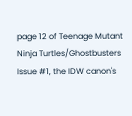page 12 of Teenage Mutant Ninja Turtles/Ghostbusters Issue #1, the IDW canon's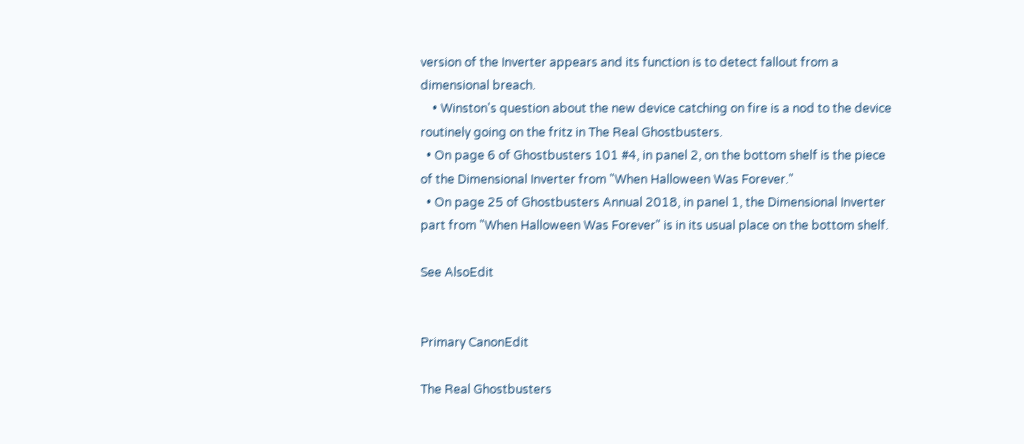version of the Inverter appears and its function is to detect fallout from a dimensional breach.
    • Winston's question about the new device catching on fire is a nod to the device routinely going on the fritz in The Real Ghostbusters.
  • On page 6 of Ghostbusters 101 #4, in panel 2, on the bottom shelf is the piece of the Dimensional Inverter from "When Halloween Was Forever."
  • On page 25 of Ghostbusters Annual 2018, in panel 1, the Dimensional Inverter part from "When Halloween Was Forever" is in its usual place on the bottom shelf.

See AlsoEdit


Primary CanonEdit

The Real Ghostbusters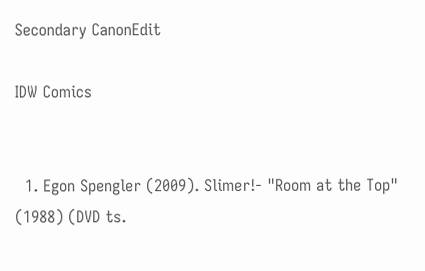Secondary CanonEdit

IDW Comics


  1. Egon Spengler (2009). Slimer!- "Room at the Top" (1988) (DVD ts.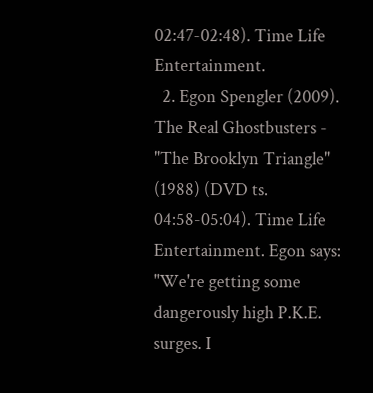02:47-02:48). Time Life Entertainment.
  2. Egon Spengler (2009). The Real Ghostbusters - "The Brooklyn Triangle" (1988) (DVD ts. 04:58-05:04). Time Life Entertainment. Egon says: "We're getting some dangerously high P.K.E. surges. I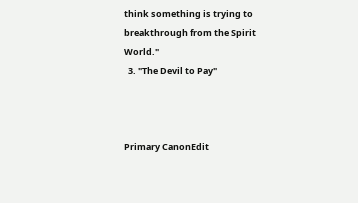think something is trying to breakthrough from the Spirit World."
  3. "The Devil to Pay"



Primary CanonEdit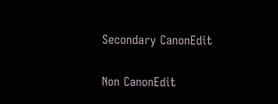Secondary CanonEdit

Non CanonEdit